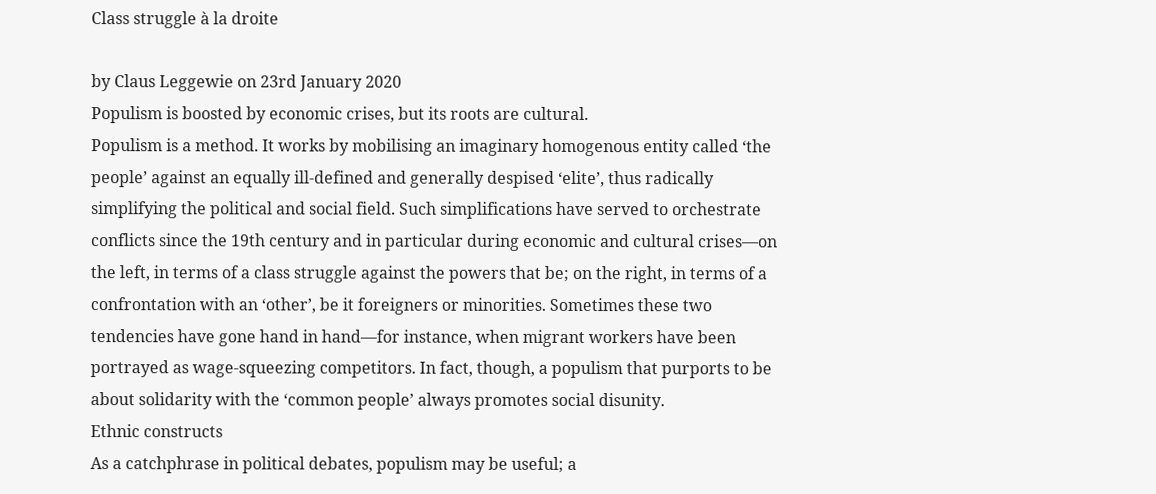Class struggle à la droite

by Claus Leggewie on 23rd January 2020
Populism is boosted by economic crises, but its roots are cultural.
Populism is a method. It works by mobilising an imaginary homogenous entity called ‘the people’ against an equally ill-defined and generally despised ‘elite’, thus radically simplifying the political and social field. Such simplifications have served to orchestrate conflicts since the 19th century and in particular during economic and cultural crises—on the left, in terms of a class struggle against the powers that be; on the right, in terms of a confrontation with an ‘other’, be it foreigners or minorities. Sometimes these two tendencies have gone hand in hand—for instance, when migrant workers have been portrayed as wage-squeezing competitors. In fact, though, a populism that purports to be about solidarity with the ‘common people’ always promotes social disunity.
Ethnic constructs
As a catchphrase in political debates, populism may be useful; a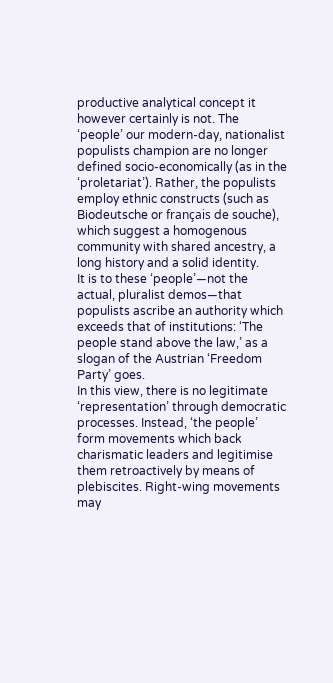productive analytical concept it however certainly is not. The ‘people’ our modern-day, nationalist populists champion are no longer defined socio-economically (as in the ‘proletariat’). Rather, the populists employ ethnic constructs (such as Biodeutsche or français de souche), which suggest a homogenous community with shared ancestry, a long history and a solid identity.
It is to these ‘people’—not the actual, pluralist demos—that populists ascribe an authority which exceeds that of institutions: ‘The people stand above the law,’ as a slogan of the Austrian ‘Freedom Party’ goes.
In this view, there is no legitimate ‘representation’ through democratic processes. Instead, ‘the people’ form movements which back charismatic leaders and legitimise them retroactively by means of plebiscites. Right-wing movements may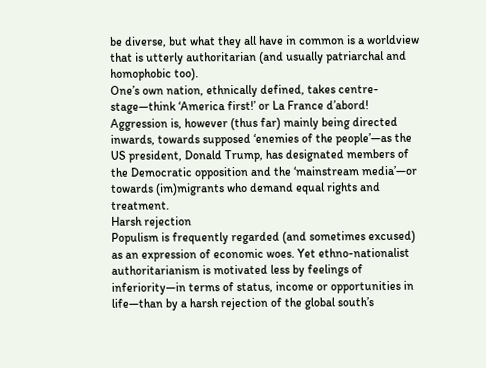be diverse, but what they all have in common is a worldview that is utterly authoritarian (and usually patriarchal and homophobic too).
One’s own nation, ethnically defined, takes centre-stage—think ‘America first!’ or La France d’abord! Aggression is, however (thus far) mainly being directed inwards, towards supposed ‘enemies of the people’—as the US president, Donald Trump, has designated members of the Democratic opposition and the ‘mainstream media’—or towards (im)migrants who demand equal rights and treatment.
Harsh rejection
Populism is frequently regarded (and sometimes excused) as an expression of economic woes. Yet ethno-nationalist authoritarianism is motivated less by feelings of inferiority—in terms of status, income or opportunities in life—than by a harsh rejection of the global south’s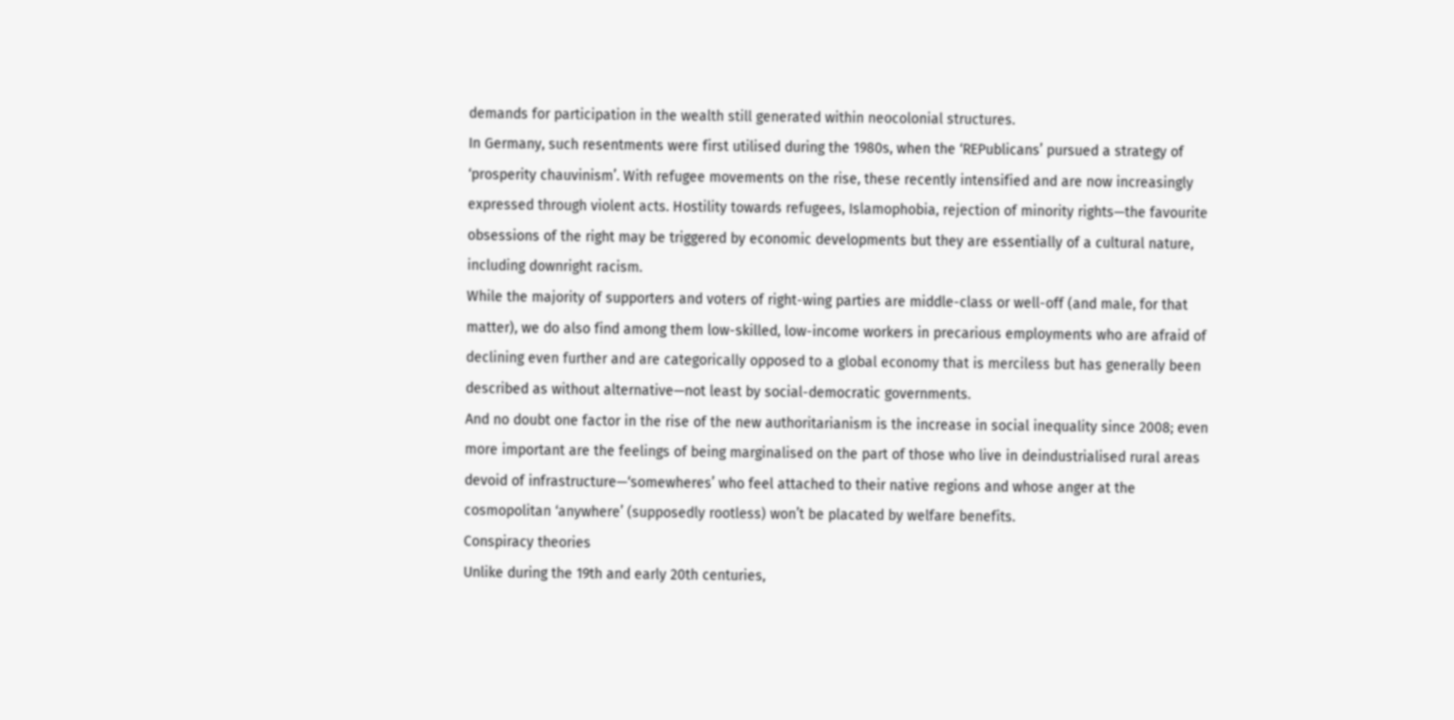demands for participation in the wealth still generated within neocolonial structures.
In Germany, such resentments were first utilised during the 1980s, when the ‘REPublicans’ pursued a strategy of ‘prosperity chauvinism’. With refugee movements on the rise, these recently intensified and are now increasingly expressed through violent acts. Hostility towards refugees, Islamophobia, rejection of minority rights—the favourite obsessions of the right may be triggered by economic developments but they are essentially of a cultural nature, including downright racism.
While the majority of supporters and voters of right-wing parties are middle-class or well-off (and male, for that matter), we do also find among them low-skilled, low-income workers in precarious employments who are afraid of declining even further and are categorically opposed to a global economy that is merciless but has generally been described as without alternative—not least by social-democratic governments.
And no doubt one factor in the rise of the new authoritarianism is the increase in social inequality since 2008; even more important are the feelings of being marginalised on the part of those who live in deindustrialised rural areas devoid of infrastructure—‘somewheres’ who feel attached to their native regions and whose anger at the cosmopolitan ‘anywhere’ (supposedly rootless) won’t be placated by welfare benefits.
Conspiracy theories
Unlike during the 19th and early 20th centuries,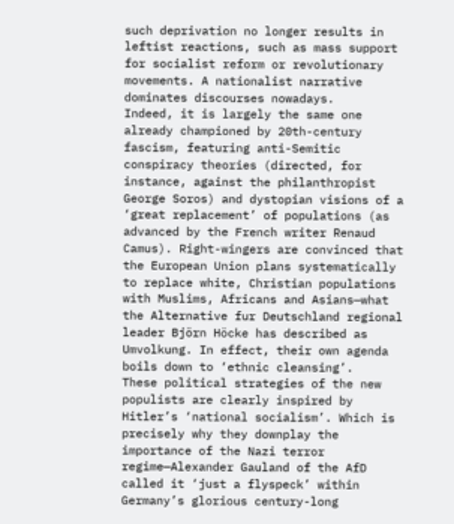such deprivation no longer results in leftist reactions, such as mass support for socialist reform or revolutionary movements. A nationalist narrative dominates discourses nowadays.
Indeed, it is largely the same one already championed by 20th-century fascism, featuring anti-Semitic conspiracy theories (directed, for instance, against the philanthropist George Soros) and dystopian visions of a ‘great replacement’ of populations (as advanced by the French writer Renaud Camus). Right-wingers are convinced that the European Union plans systematically to replace white, Christian populations with Muslims, Africans and Asians—what the Alternative fur Deutschland regional leader Björn Höcke has described as Umvolkung. In effect, their own agenda boils down to ‘ethnic cleansing’.
These political strategies of the new populists are clearly inspired by Hitler’s ‘national socialism’. Which is precisely why they downplay the importance of the Nazi terror regime—Alexander Gauland of the AfD called it ‘just a flyspeck’ within Germany’s glorious century-long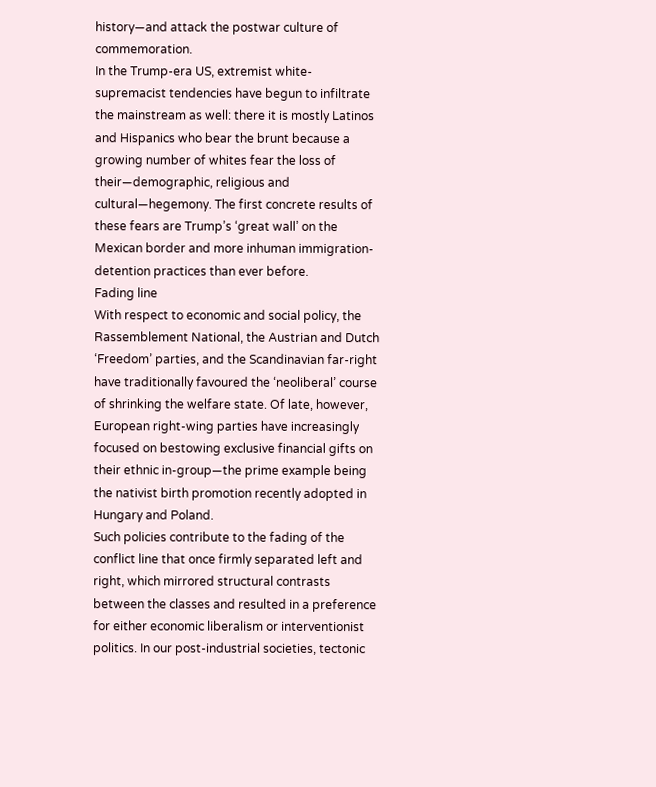history—and attack the postwar culture of commemoration.
In the Trump-era US, extremist white-supremacist tendencies have begun to infiltrate the mainstream as well: there it is mostly Latinos and Hispanics who bear the brunt because a growing number of whites fear the loss of their—demographic, religious and cultural—hegemony. The first concrete results of these fears are Trump’s ‘great wall’ on the Mexican border and more inhuman immigration-detention practices than ever before.
Fading line
With respect to economic and social policy, the Rassemblement National, the Austrian and Dutch ‘Freedom’ parties, and the Scandinavian far-right have traditionally favoured the ‘neoliberal’ course of shrinking the welfare state. Of late, however, European right-wing parties have increasingly focused on bestowing exclusive financial gifts on their ethnic in-group—the prime example being the nativist birth promotion recently adopted in Hungary and Poland.
Such policies contribute to the fading of the conflict line that once firmly separated left and right, which mirrored structural contrasts between the classes and resulted in a preference for either economic liberalism or interventionist politics. In our post-industrial societies, tectonic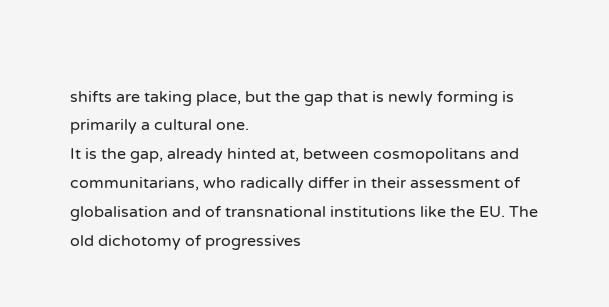shifts are taking place, but the gap that is newly forming is primarily a cultural one.
It is the gap, already hinted at, between cosmopolitans and communitarians, who radically differ in their assessment of globalisation and of transnational institutions like the EU. The old dichotomy of progressives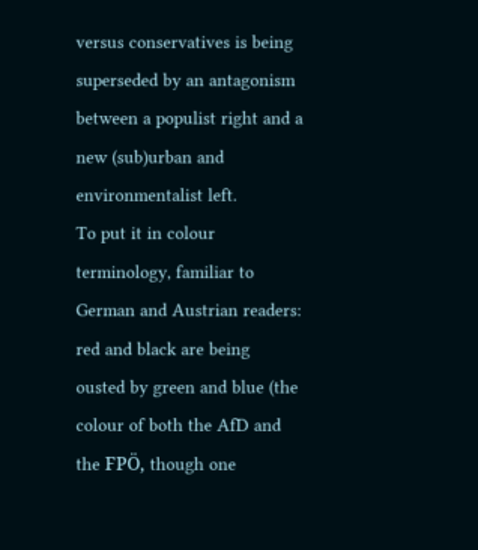versus conservatives is being superseded by an antagonism between a populist right and a new (sub)urban and environmentalist left.
To put it in colour terminology, familiar to German and Austrian readers: red and black are being ousted by green and blue (the colour of both the AfD and the FPÖ, though one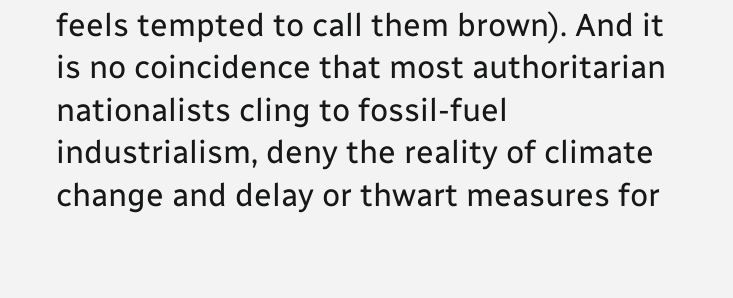feels tempted to call them brown). And it is no coincidence that most authoritarian nationalists cling to fossil-fuel industrialism, deny the reality of climate change and delay or thwart measures for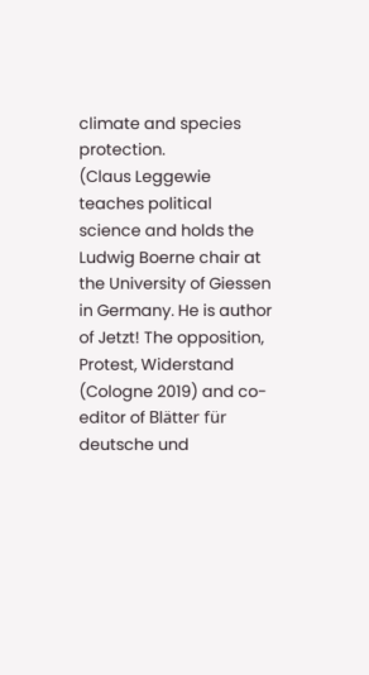climate and species protection.
(Claus Leggewie teaches political science and holds the Ludwig Boerne chair at the University of Giessen in Germany. He is author of Jetzt! The opposition, Protest, Widerstand (Cologne 2019) and co-editor of Blätter für deutsche und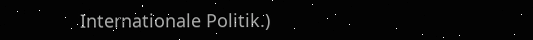Internationale Politik.)